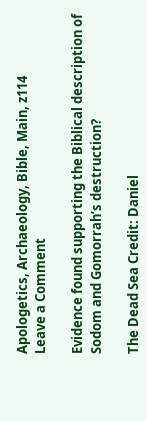Apologetics, Archaeology, Bible, Main, z114
Leave a Comment

Evidence found supporting the Biblical description of Sodom and Gomorrah’s destruction?

The Dead Sea Credit: Daniel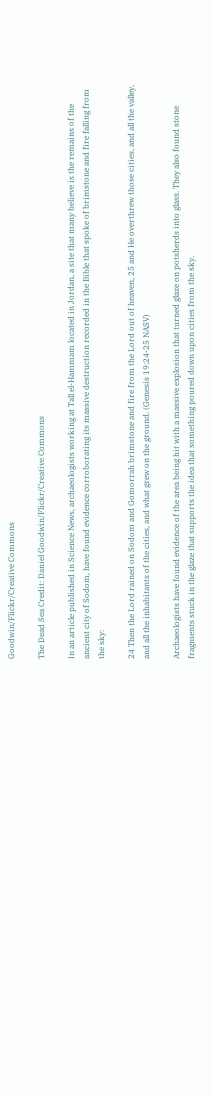Goodwin/Flickr/Creative Commons

The Dead Sea Credit: Daniel Goodwin/Flickr/Creative Commons

In an article published in Science News, archaeologists working at Tall el-Hammam located in Jordan, a site that many believe is the remains of the ancient city of Sodom, have found evidence corroborating its massive destruction recorded in the Bible that spoke of brimstone and fire falling from the sky:

24 Then the Lord rained on Sodom and Gomorrah brimstone and fire from the Lord out of heaven, 25 and He overthrew those cities, and all the valley, and all the inhabitants of the cities, and what grew on the ground. (Genesis 19:24-25 NASV)

Archaeologists have found evidence of the area being hit with a massive explosion that turned glaze on potsherds into glass. They also found stone fragments stuck in the glaze that supports the idea that something poured down upon cities from the sky.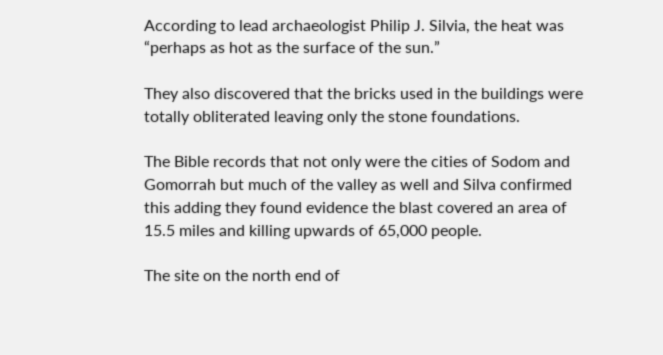According to lead archaeologist Philip J. Silvia, the heat was “perhaps as hot as the surface of the sun.”

They also discovered that the bricks used in the buildings were totally obliterated leaving only the stone foundations.

The Bible records that not only were the cities of Sodom and Gomorrah but much of the valley as well and Silva confirmed this adding they found evidence the blast covered an area of 15.5 miles and killing upwards of 65,000 people.

The site on the north end of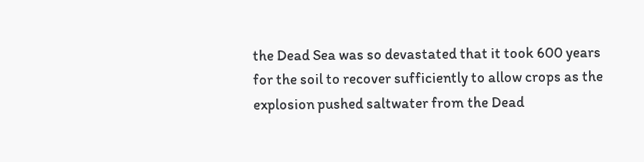the Dead Sea was so devastated that it took 600 years for the soil to recover sufficiently to allow crops as the explosion pushed saltwater from the Dead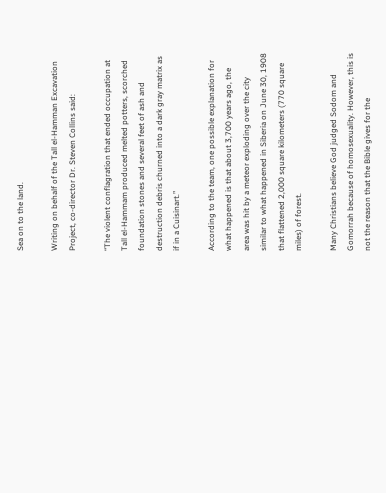Sea on to the land.

Writing on behalf of the Tall el-Hamman Excavation Project, co-director Dr. Steven Collins said:

“The violent conflagration that ended occupation at Tall el-Hammam produced melted potters, scorched foundation stones and several feet of ash and destruction debris churned into a dark gray matrix as if in a Cuisinart.”

According to the team, one possible explanation for what happened is that about 3,700 years ago, the area was hit by a meteor exploding over the city similar to what happened in Siberia on June 30, 1908 that flattened 2,000 square kilometers (770 square miles) of forest.

Many Christians believe God judged Sodom and Gomorrah because of homosexuality. However, this is not the reason that the Bible gives for the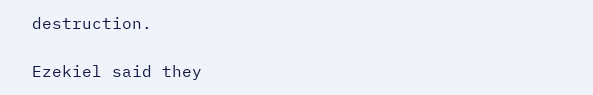destruction.

Ezekiel said they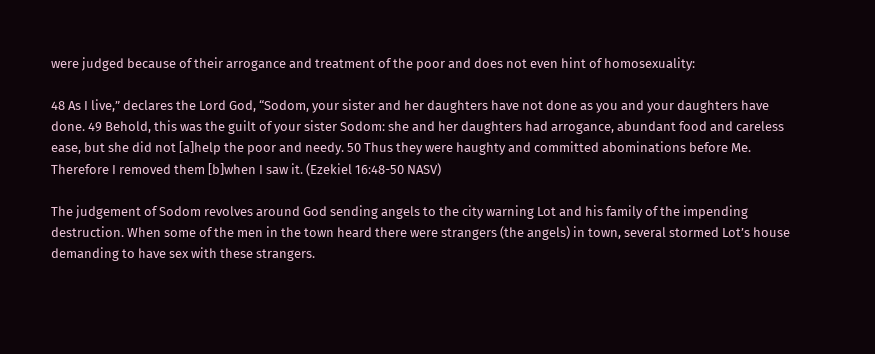were judged because of their arrogance and treatment of the poor and does not even hint of homosexuality:

48 As I live,” declares the Lord God, “Sodom, your sister and her daughters have not done as you and your daughters have done. 49 Behold, this was the guilt of your sister Sodom: she and her daughters had arrogance, abundant food and careless ease, but she did not [a]help the poor and needy. 50 Thus they were haughty and committed abominations before Me. Therefore I removed them [b]when I saw it. (Ezekiel 16:48-50 NASV)

The judgement of Sodom revolves around God sending angels to the city warning Lot and his family of the impending destruction. When some of the men in the town heard there were strangers (the angels) in town, several stormed Lot’s house demanding to have sex with these strangers.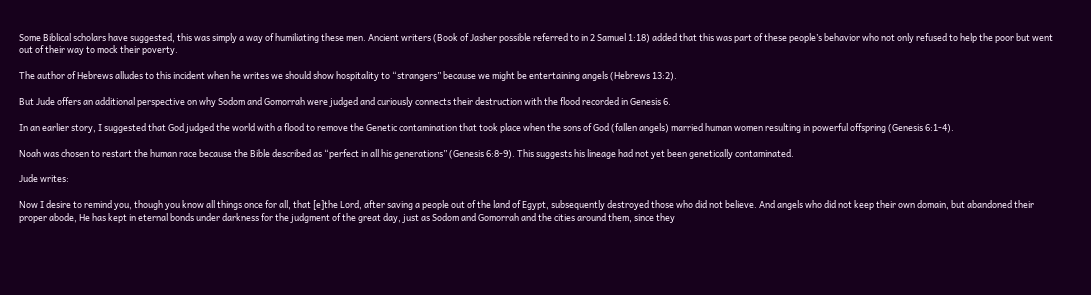Some Biblical scholars have suggested, this was simply a way of humiliating these men. Ancient writers (Book of Jasher possible referred to in 2 Samuel 1:18) added that this was part of these people’s behavior who not only refused to help the poor but went out of their way to mock their poverty.

The author of Hebrews alludes to this incident when he writes we should show hospitality to “strangers” because we might be entertaining angels (Hebrews 13:2).

But Jude offers an additional perspective on why Sodom and Gomorrah were judged and curiously connects their destruction with the flood recorded in Genesis 6.

In an earlier story, I suggested that God judged the world with a flood to remove the Genetic contamination that took place when the sons of God (fallen angels) married human women resulting in powerful offspring (Genesis 6:1-4).

Noah was chosen to restart the human race because the Bible described as “perfect in all his generations” (Genesis 6:8-9). This suggests his lineage had not yet been genetically contaminated.

Jude writes:

Now I desire to remind you, though you know all things once for all, that [e]the Lord, after saving a people out of the land of Egypt, subsequently destroyed those who did not believe. And angels who did not keep their own domain, but abandoned their proper abode, He has kept in eternal bonds under darkness for the judgment of the great day, just as Sodom and Gomorrah and the cities around them, since they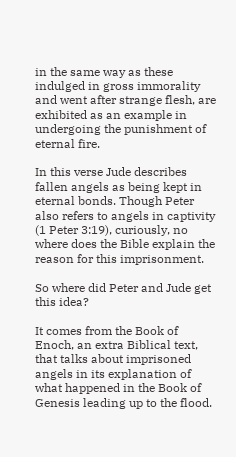in the same way as these indulged in gross immorality and went after strange flesh, are exhibited as an example in undergoing the punishment of eternal fire.

In this verse Jude describes fallen angels as being kept in eternal bonds. Though Peter also refers to angels in captivity (1 Peter 3:19), curiously, no where does the Bible explain the reason for this imprisonment.

So where did Peter and Jude get this idea?

It comes from the Book of Enoch, an extra Biblical text, that talks about imprisoned angels in its explanation of what happened in the Book of Genesis leading up to the flood.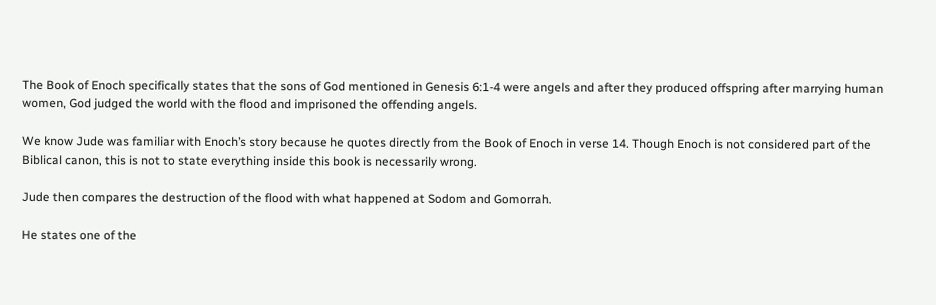The Book of Enoch specifically states that the sons of God mentioned in Genesis 6:1-4 were angels and after they produced offspring after marrying human women, God judged the world with the flood and imprisoned the offending angels.

We know Jude was familiar with Enoch’s story because he quotes directly from the Book of Enoch in verse 14. Though Enoch is not considered part of the Biblical canon, this is not to state everything inside this book is necessarily wrong.

Jude then compares the destruction of the flood with what happened at Sodom and Gomorrah.

He states one of the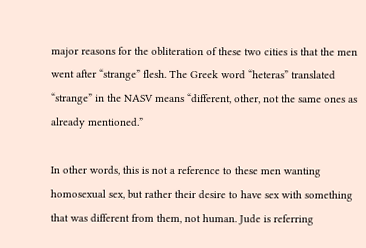major reasons for the obliteration of these two cities is that the men went after “strange” flesh. The Greek word “heteras” translated “strange” in the NASV means “different, other, not the same ones as already mentioned.”

In other words, this is not a reference to these men wanting homosexual sex, but rather their desire to have sex with something that was different from them, not human. Jude is referring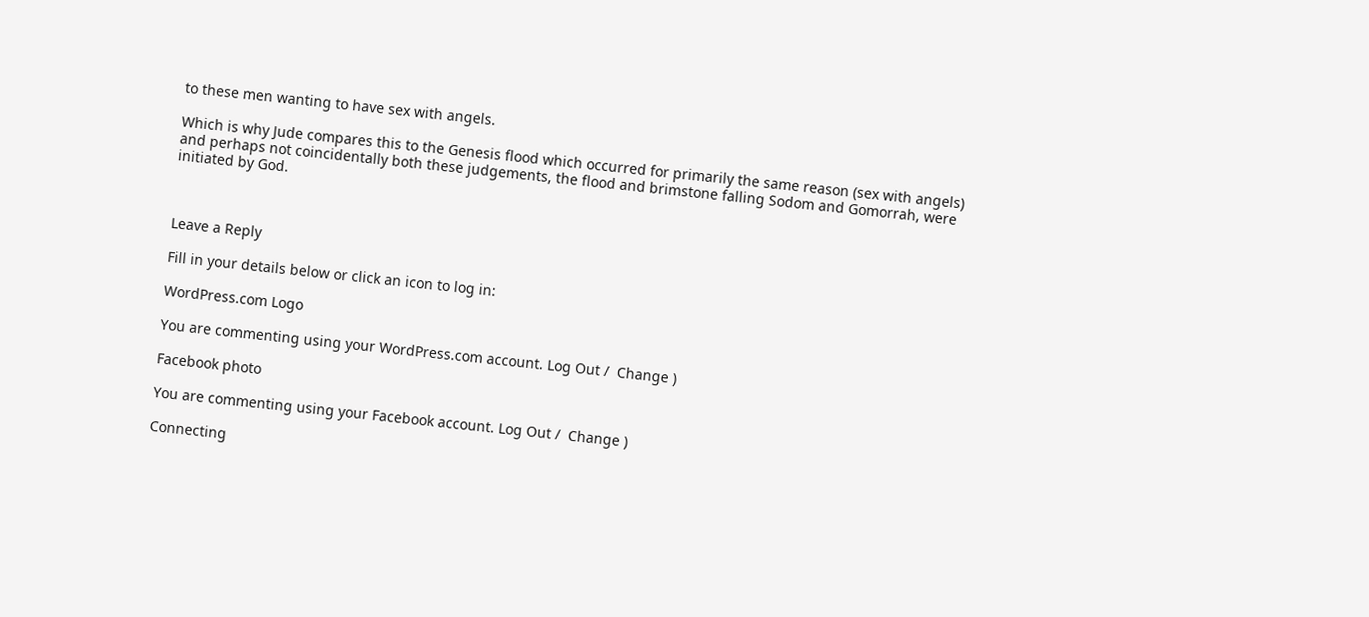to these men wanting to have sex with angels.

Which is why Jude compares this to the Genesis flood which occurred for primarily the same reason (sex with angels) and perhaps not coincidentally both these judgements, the flood and brimstone falling Sodom and Gomorrah, were initiated by God.



Leave a Reply

Fill in your details below or click an icon to log in:

WordPress.com Logo

You are commenting using your WordPress.com account. Log Out /  Change )

Facebook photo

You are commenting using your Facebook account. Log Out /  Change )

Connecting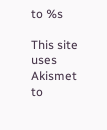to %s

This site uses Akismet to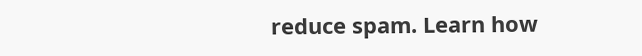reduce spam. Learn how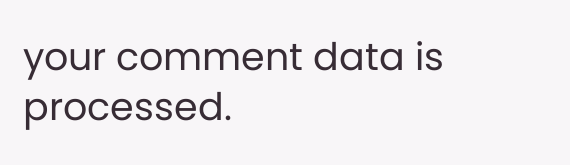your comment data is processed.